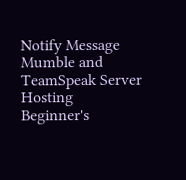Notify Message
Mumble and TeamSpeak Server Hosting
Beginner's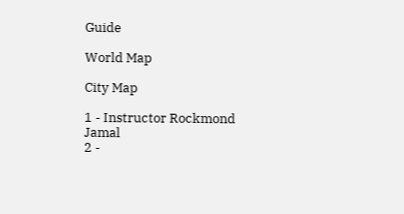Guide

World Map

City Map

1 - Instructor Rockmond Jamal
2 -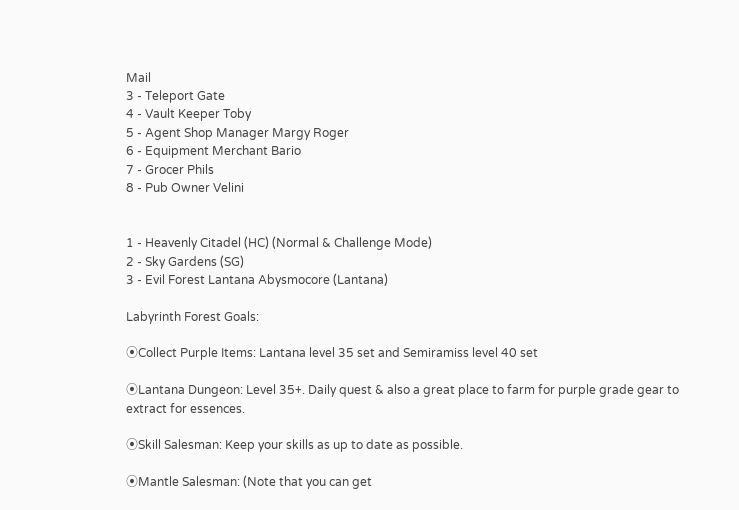Mail
3 - Teleport Gate
4 - Vault Keeper Toby
5 - Agent Shop Manager Margy Roger
6 - Equipment Merchant Bario
7 - Grocer Phils
8 - Pub Owner Velini


1 - Heavenly Citadel (HC) (Normal & Challenge Mode)
2 - Sky Gardens (SG)
3 - Evil Forest Lantana Abysmocore (Lantana)

Labyrinth Forest Goals:

⦿Collect Purple Items: Lantana level 35 set and Semiramiss level 40 set

⦿Lantana Dungeon: Level 35+. Daily quest & also a great place to farm for purple grade gear to extract for essences.

⦿Skill Salesman: Keep your skills as up to date as possible.

⦿Mantle Salesman: (Note that you can get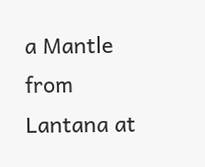a Mantle from Lantana at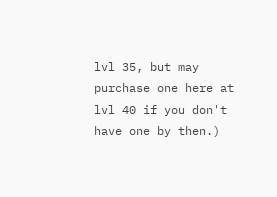lvl 35, but may purchase one here at lvl 40 if you don't have one by then.)